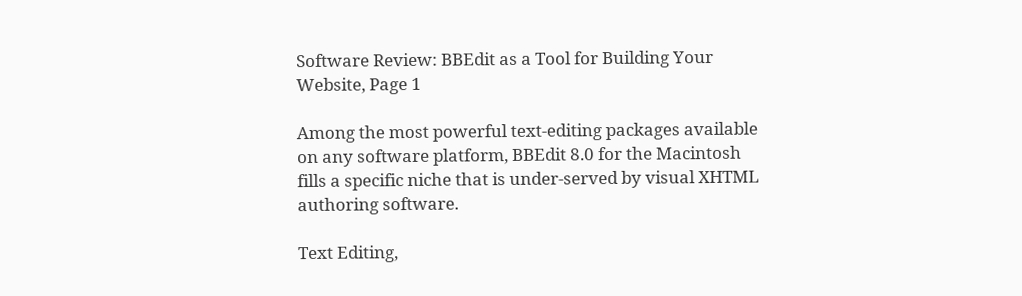Software Review: BBEdit as a Tool for Building Your Website, Page 1

Among the most powerful text-editing packages available on any software platform, BBEdit 8.0 for the Macintosh fills a specific niche that is under-served by visual XHTML authoring software.

Text Editing,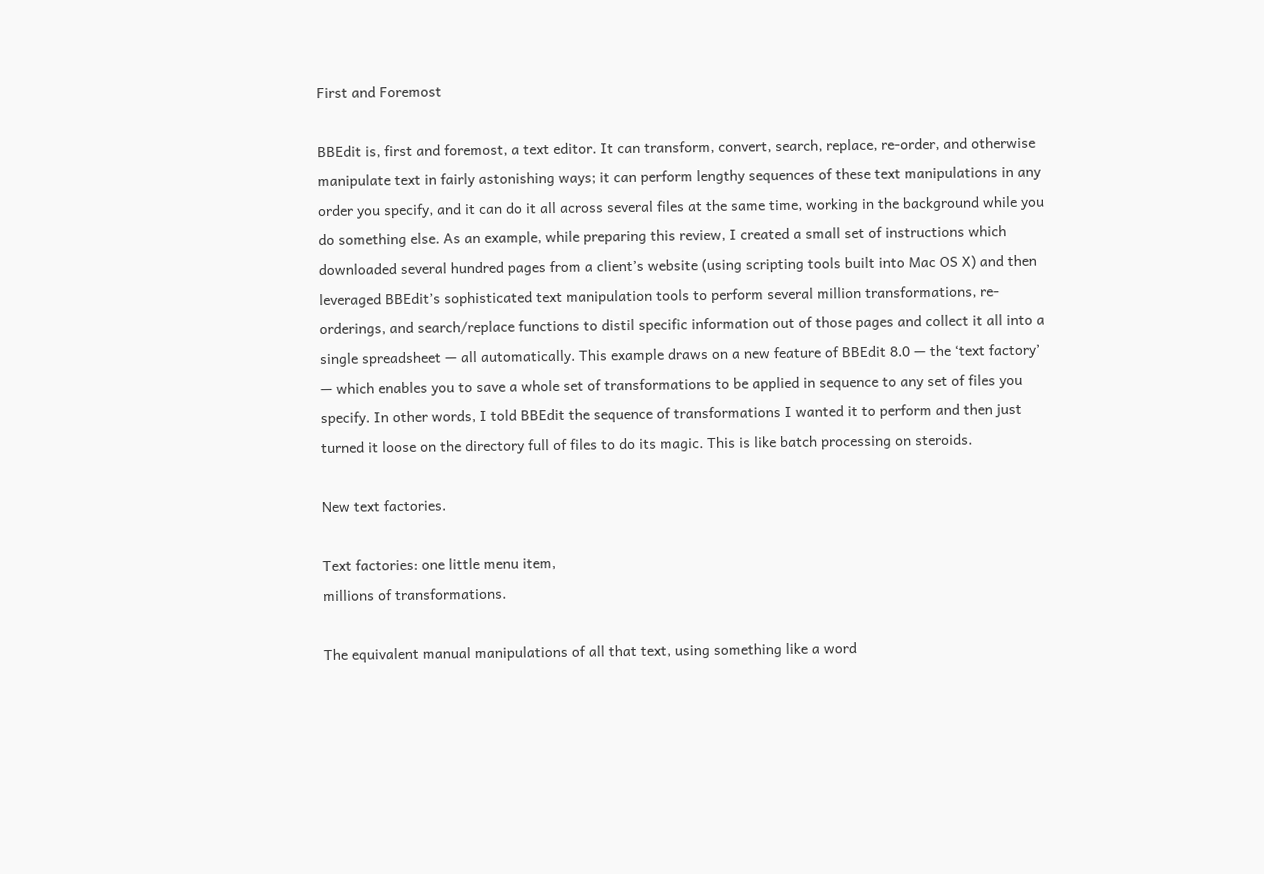First and Foremost

BBEdit is, first and foremost, a text editor. It can transform, convert, search, replace, re-order, and otherwise manipulate text in fairly astonishing ways; it can perform lengthy sequences of these text manipulations in any order you specify, and it can do it all across several files at the same time, working in the background while you do something else. As an example, while preparing this review, I created a small set of instructions which downloaded several hundred pages from a client’s website (using scripting tools built into Mac OS X) and then leveraged BBEdit’s sophisticated text manipulation tools to perform several million transformations, re-orderings, and search/replace functions to distil specific information out of those pages and collect it all into a single spreadsheet — all automatically. This example draws on a new feature of BBEdit 8.0 — the ‘text factory’ — which enables you to save a whole set of transformations to be applied in sequence to any set of files you specify. In other words, I told BBEdit the sequence of transformations I wanted it to perform and then just turned it loose on the directory full of files to do its magic. This is like batch processing on steroids.

New text factories.

Text factories: one little menu item,
millions of transformations.

The equivalent manual manipulations of all that text, using something like a word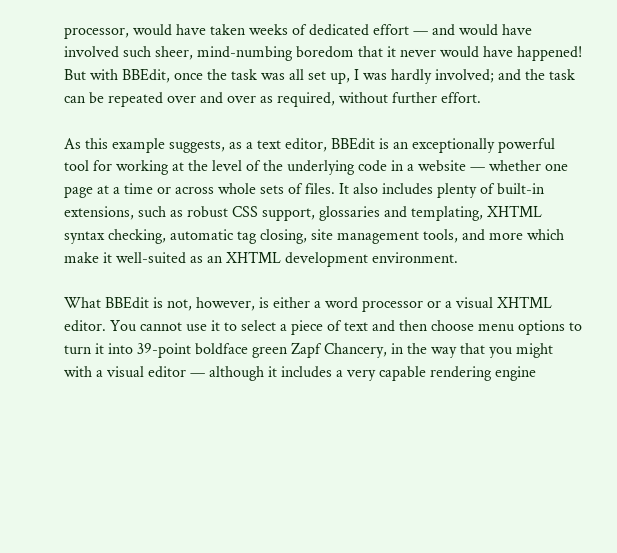processor, would have taken weeks of dedicated effort — and would have involved such sheer, mind-numbing boredom that it never would have happened! But with BBEdit, once the task was all set up, I was hardly involved; and the task can be repeated over and over as required, without further effort.

As this example suggests, as a text editor, BBEdit is an exceptionally powerful tool for working at the level of the underlying code in a website — whether one page at a time or across whole sets of files. It also includes plenty of built-in extensions, such as robust CSS support, glossaries and templating, XHTML syntax checking, automatic tag closing, site management tools, and more which make it well-suited as an XHTML development environment.

What BBEdit is not, however, is either a word processor or a visual XHTML editor. You cannot use it to select a piece of text and then choose menu options to turn it into 39-point boldface green Zapf Chancery, in the way that you might with a visual editor — although it includes a very capable rendering engine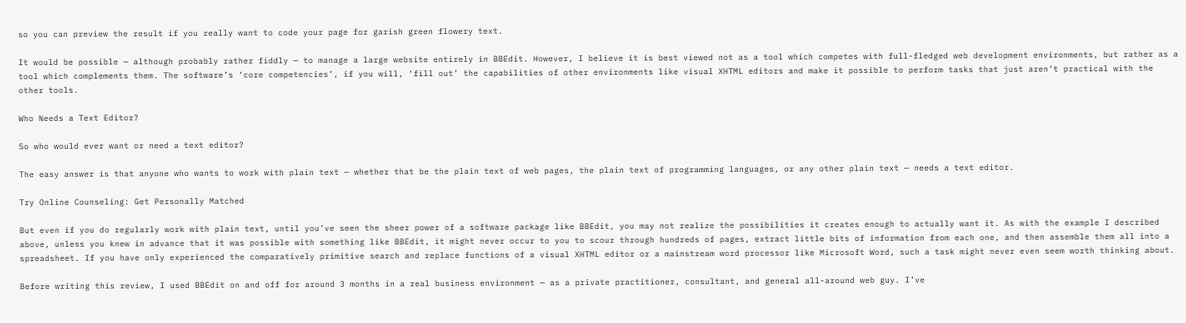so you can preview the result if you really want to code your page for garish green flowery text.

It would be possible — although probably rather fiddly — to manage a large website entirely in BBEdit. However, I believe it is best viewed not as a tool which competes with full-fledged web development environments, but rather as a tool which complements them. The software’s ‘core competencies’, if you will, ‘fill out’ the capabilities of other environments like visual XHTML editors and make it possible to perform tasks that just aren’t practical with the other tools.

Who Needs a Text Editor?

So who would ever want or need a text editor?

The easy answer is that anyone who wants to work with plain text — whether that be the plain text of web pages, the plain text of programming languages, or any other plain text — needs a text editor.

Try Online Counseling: Get Personally Matched

But even if you do regularly work with plain text, until you’ve seen the sheer power of a software package like BBEdit, you may not realize the possibilities it creates enough to actually want it. As with the example I described above, unless you knew in advance that it was possible with something like BBEdit, it might never occur to you to scour through hundreds of pages, extract little bits of information from each one, and then assemble them all into a spreadsheet. If you have only experienced the comparatively primitive search and replace functions of a visual XHTML editor or a mainstream word processor like Microsoft Word, such a task might never even seem worth thinking about.

Before writing this review, I used BBEdit on and off for around 3 months in a real business environment — as a private practitioner, consultant, and general all-around web guy. I’ve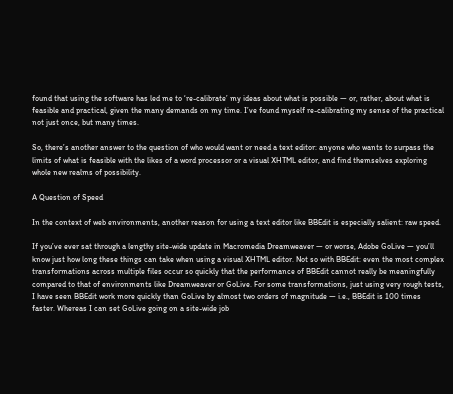found that using the software has led me to ‘re-calibrate’ my ideas about what is possible — or, rather, about what is feasible and practical, given the many demands on my time. I’ve found myself re-calibrating my sense of the practical not just once, but many times.

So, there’s another answer to the question of who would want or need a text editor: anyone who wants to surpass the limits of what is feasible with the likes of a word processor or a visual XHTML editor, and find themselves exploring whole new realms of possibility.

A Question of Speed

In the context of web environments, another reason for using a text editor like BBEdit is especially salient: raw speed.

If you’ve ever sat through a lengthy site-wide update in Macromedia Dreamweaver — or worse, Adobe GoLive — you’ll know just how long these things can take when using a visual XHTML editor. Not so with BBEdit: even the most complex transformations across multiple files occur so quickly that the performance of BBEdit cannot really be meaningfully compared to that of environments like Dreamweaver or GoLive. For some transformations, just using very rough tests, I have seen BBEdit work more quickly than GoLive by almost two orders of magnitude — i.e., BBEdit is 100 times faster. Whereas I can set GoLive going on a site-wide job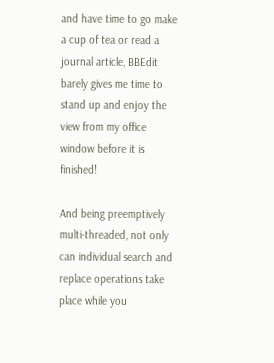and have time to go make a cup of tea or read a journal article, BBEdit barely gives me time to stand up and enjoy the view from my office window before it is finished!

And being preemptively multi-threaded, not only can individual search and replace operations take place while you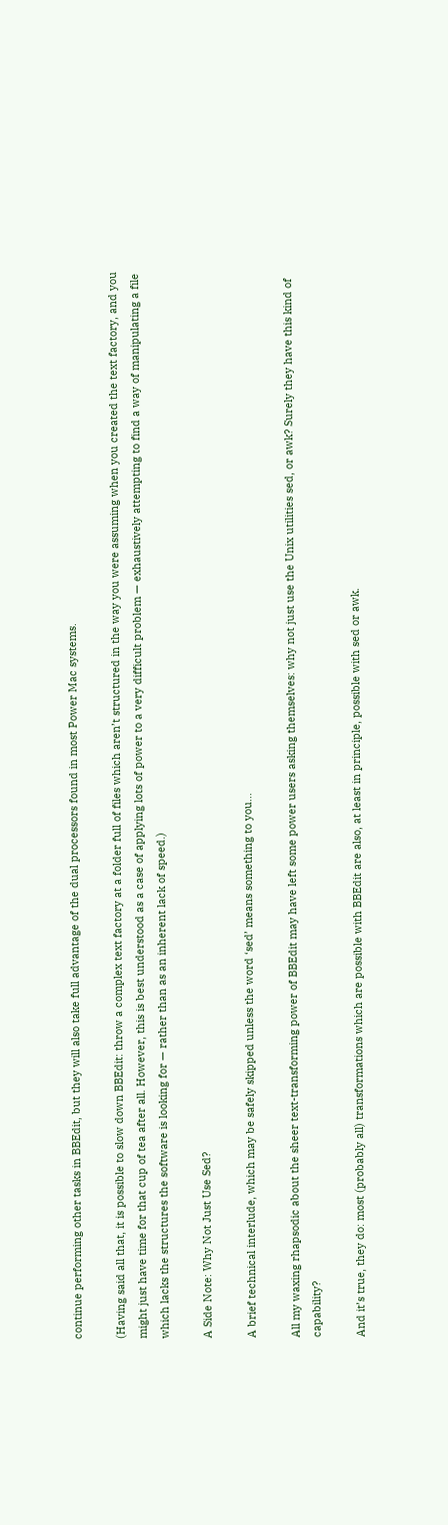continue performing other tasks in BBEdit, but they will also take full advantage of the dual processors found in most Power Mac systems.

(Having said all that, it is possible to slow down BBEdit: throw a complex text factory at a folder full of files which aren’t structured in the way you were assuming when you created the text factory, and you might just have time for that cup of tea after all. However, this is best understood as a case of applying lots of power to a very difficult problem — exhaustively attempting to find a way of manipulating a file which lacks the structures the software is looking for — rather than as an inherent lack of speed.)

A Side Note: Why Not Just Use Sed?

A brief technical interlude, which may be safely skipped unless the word ‘sed’ means something to you…

All my waxing rhapsodic about the sheer text-transforming power of BBEdit may have left some power users asking themselves: why not just use the Unix utilities sed, or awk? Surely they have this kind of capability?

And it’s true, they do: most (probably all) transformations which are possible with BBEdit are also, at least in principle, possible with sed or awk.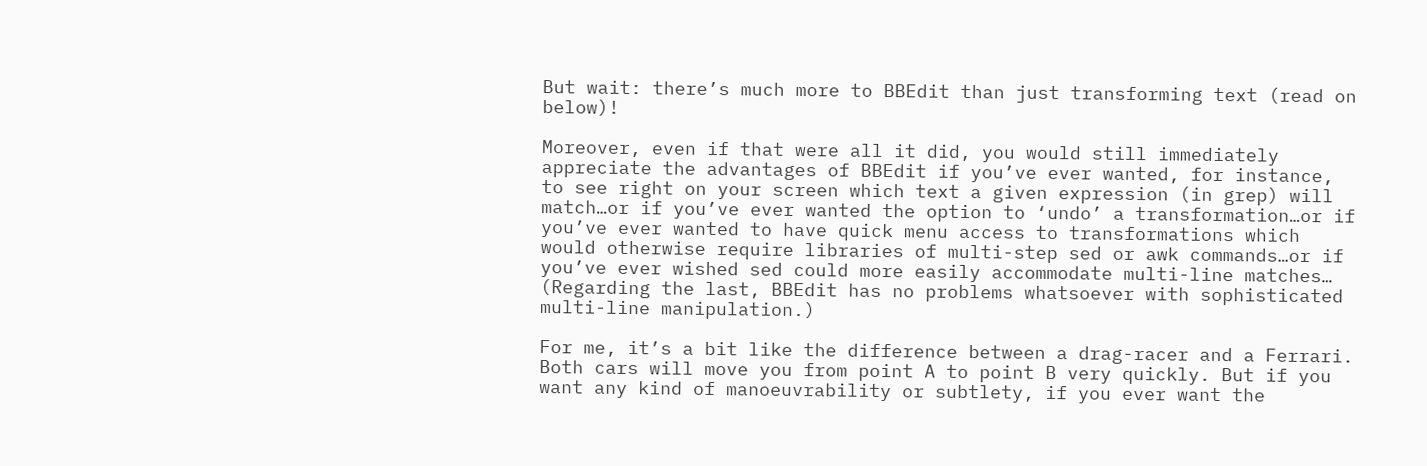But wait: there’s much more to BBEdit than just transforming text (read on below)!

Moreover, even if that were all it did, you would still immediately appreciate the advantages of BBEdit if you’ve ever wanted, for instance, to see right on your screen which text a given expression (in grep) will match…or if you’ve ever wanted the option to ‘undo’ a transformation…or if you’ve ever wanted to have quick menu access to transformations which would otherwise require libraries of multi-step sed or awk commands…or if you’ve ever wished sed could more easily accommodate multi-line matches… (Regarding the last, BBEdit has no problems whatsoever with sophisticated multi-line manipulation.)

For me, it’s a bit like the difference between a drag-racer and a Ferrari. Both cars will move you from point A to point B very quickly. But if you want any kind of manoeuvrability or subtlety, if you ever want the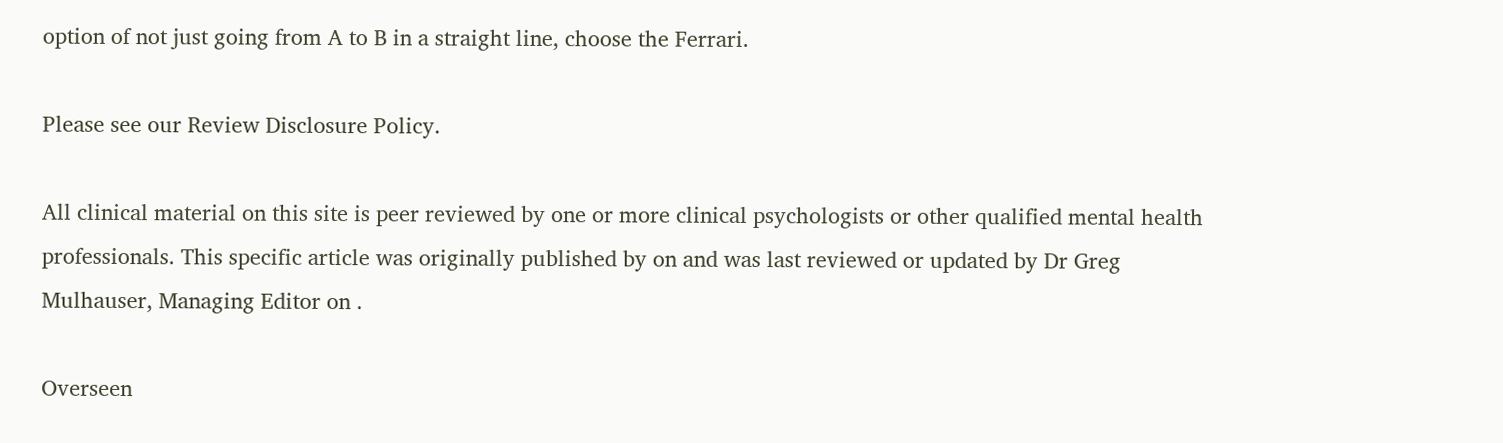option of not just going from A to B in a straight line, choose the Ferrari.

Please see our Review Disclosure Policy.

All clinical material on this site is peer reviewed by one or more clinical psychologists or other qualified mental health professionals. This specific article was originally published by on and was last reviewed or updated by Dr Greg Mulhauser, Managing Editor on .

Overseen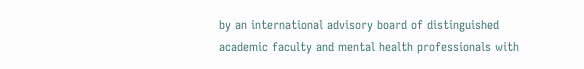by an international advisory board of distinguished academic faculty and mental health professionals with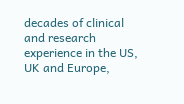decades of clinical and research experience in the US, UK and Europe,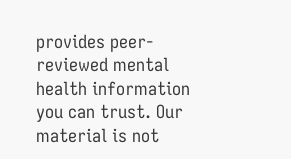provides peer-reviewed mental health information you can trust. Our material is not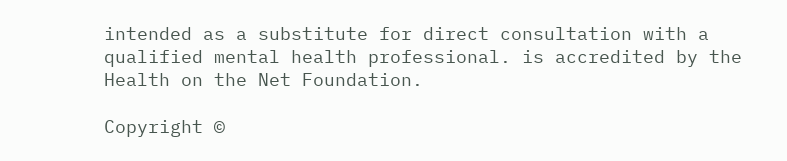intended as a substitute for direct consultation with a qualified mental health professional. is accredited by the Health on the Net Foundation.

Copyright ©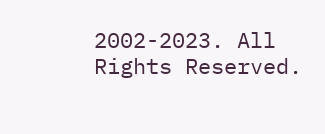2002-2023. All Rights Reserved.